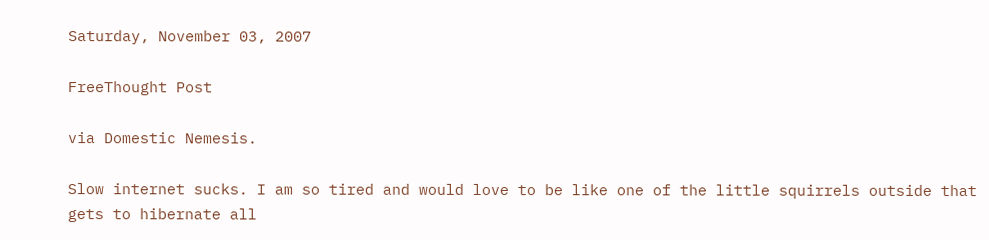Saturday, November 03, 2007

FreeThought Post

via Domestic Nemesis.

Slow internet sucks. I am so tired and would love to be like one of the little squirrels outside that gets to hibernate all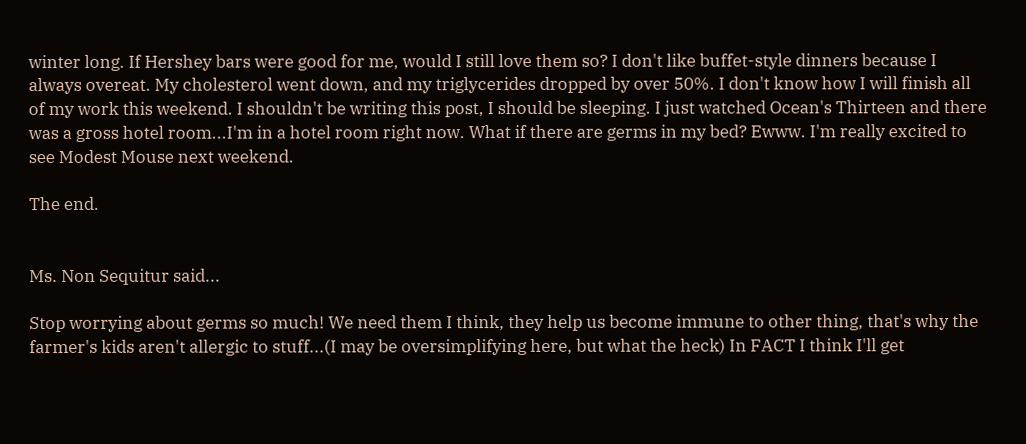winter long. If Hershey bars were good for me, would I still love them so? I don't like buffet-style dinners because I always overeat. My cholesterol went down, and my triglycerides dropped by over 50%. I don't know how I will finish all of my work this weekend. I shouldn't be writing this post, I should be sleeping. I just watched Ocean's Thirteen and there was a gross hotel room...I'm in a hotel room right now. What if there are germs in my bed? Ewww. I'm really excited to see Modest Mouse next weekend.

The end.


Ms. Non Sequitur said...

Stop worrying about germs so much! We need them I think, they help us become immune to other thing, that's why the farmer's kids aren't allergic to stuff...(I may be oversimplifying here, but what the heck) In FACT I think I'll get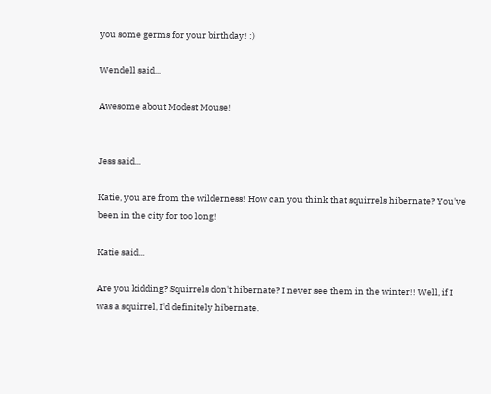you some germs for your birthday! :)

Wendell said...

Awesome about Modest Mouse!


Jess said...

Katie, you are from the wilderness! How can you think that squirrels hibernate? You've been in the city for too long!

Katie said...

Are you kidding? Squirrels don't hibernate? I never see them in the winter!! Well, if I was a squirrel, I'd definitely hibernate.